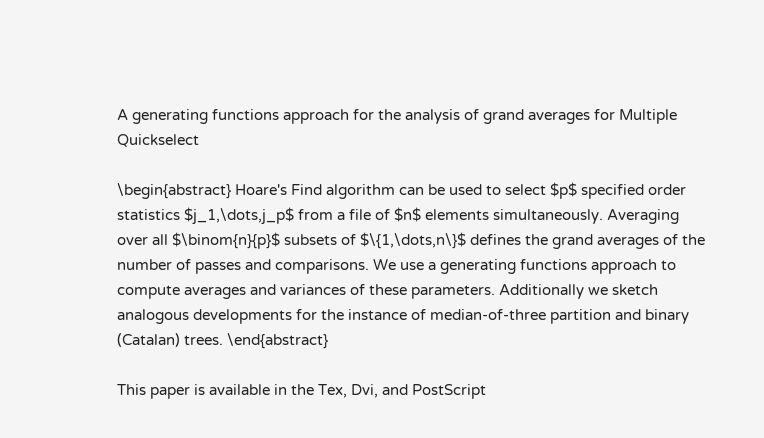A generating functions approach for the analysis of grand averages for Multiple Quickselect

\begin{abstract} Hoare's Find algorithm can be used to select $p$ specified order statistics $j_1,\dots,j_p$ from a file of $n$ elements simultaneously. Averaging over all $\binom{n}{p}$ subsets of $\{1,\dots,n\}$ defines the grand averages of the number of passes and comparisons. We use a generating functions approach to compute averages and variances of these parameters. Additionally we sketch analogous developments for the instance of median-of-three partition and binary (Catalan) trees. \end{abstract}

This paper is available in the Tex, Dvi, and PostScript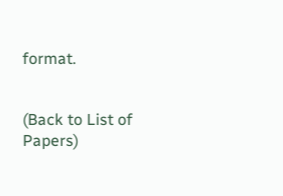format.


(Back to List of Papers)